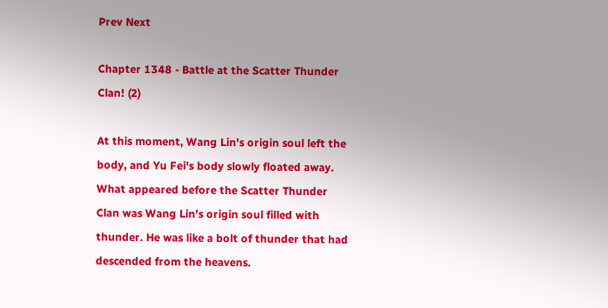Prev Next

Chapter 1348 - Battle at the Scatter Thunder Clan! (2)

At this moment, Wang Lin's origin soul left the body, and Yu Fei's body slowly floated away. What appeared before the Scatter Thunder Clan was Wang Lin's origin soul filled with thunder. He was like a bolt of thunder that had descended from the heavens.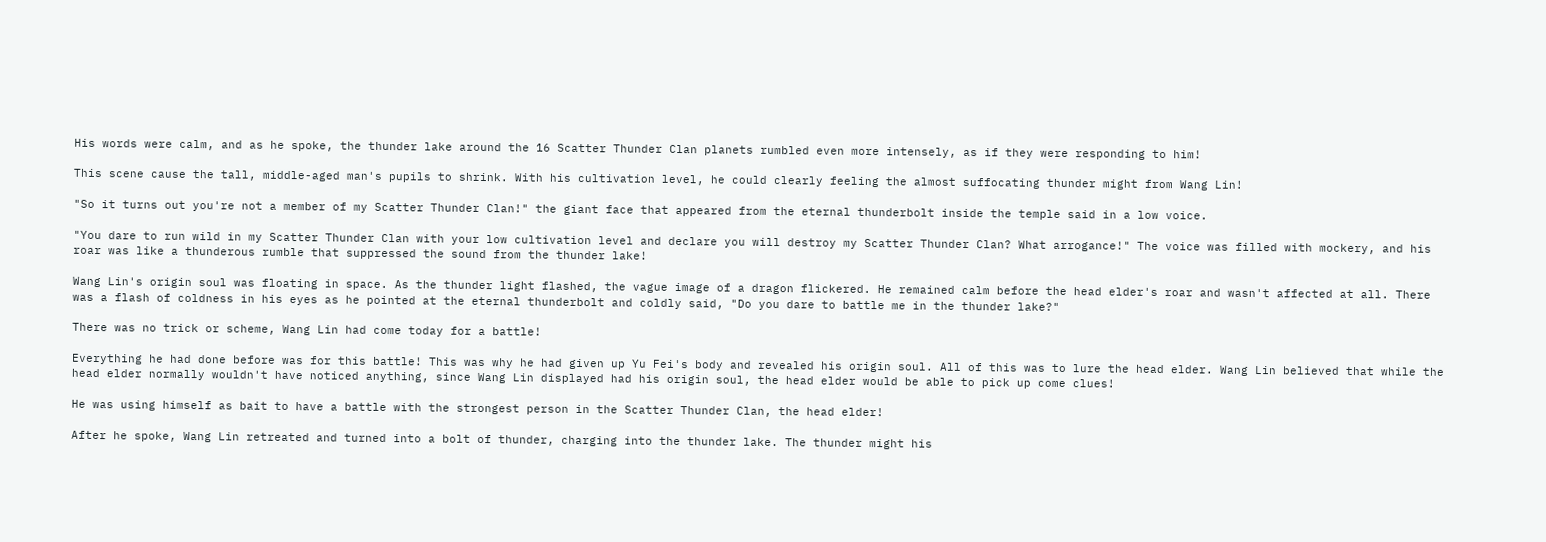His words were calm, and as he spoke, the thunder lake around the 16 Scatter Thunder Clan planets rumbled even more intensely, as if they were responding to him!

This scene cause the tall, middle-aged man's pupils to shrink. With his cultivation level, he could clearly feeling the almost suffocating thunder might from Wang Lin!

"So it turns out you're not a member of my Scatter Thunder Clan!" the giant face that appeared from the eternal thunderbolt inside the temple said in a low voice.

"You dare to run wild in my Scatter Thunder Clan with your low cultivation level and declare you will destroy my Scatter Thunder Clan? What arrogance!" The voice was filled with mockery, and his roar was like a thunderous rumble that suppressed the sound from the thunder lake!

Wang Lin's origin soul was floating in space. As the thunder light flashed, the vague image of a dragon flickered. He remained calm before the head elder's roar and wasn't affected at all. There was a flash of coldness in his eyes as he pointed at the eternal thunderbolt and coldly said, "Do you dare to battle me in the thunder lake?"

There was no trick or scheme, Wang Lin had come today for a battle!

Everything he had done before was for this battle! This was why he had given up Yu Fei's body and revealed his origin soul. All of this was to lure the head elder. Wang Lin believed that while the head elder normally wouldn't have noticed anything, since Wang Lin displayed had his origin soul, the head elder would be able to pick up come clues!

He was using himself as bait to have a battle with the strongest person in the Scatter Thunder Clan, the head elder!

After he spoke, Wang Lin retreated and turned into a bolt of thunder, charging into the thunder lake. The thunder might his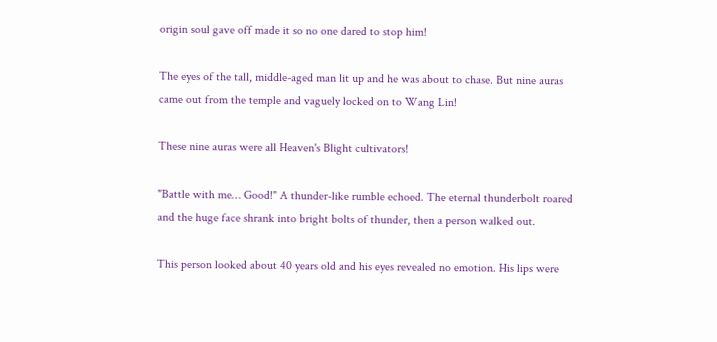origin soul gave off made it so no one dared to stop him!

The eyes of the tall, middle-aged man lit up and he was about to chase. But nine auras came out from the temple and vaguely locked on to Wang Lin!

These nine auras were all Heaven's Blight cultivators!

"Battle with me… Good!" A thunder-like rumble echoed. The eternal thunderbolt roared and the huge face shrank into bright bolts of thunder, then a person walked out.

This person looked about 40 years old and his eyes revealed no emotion. His lips were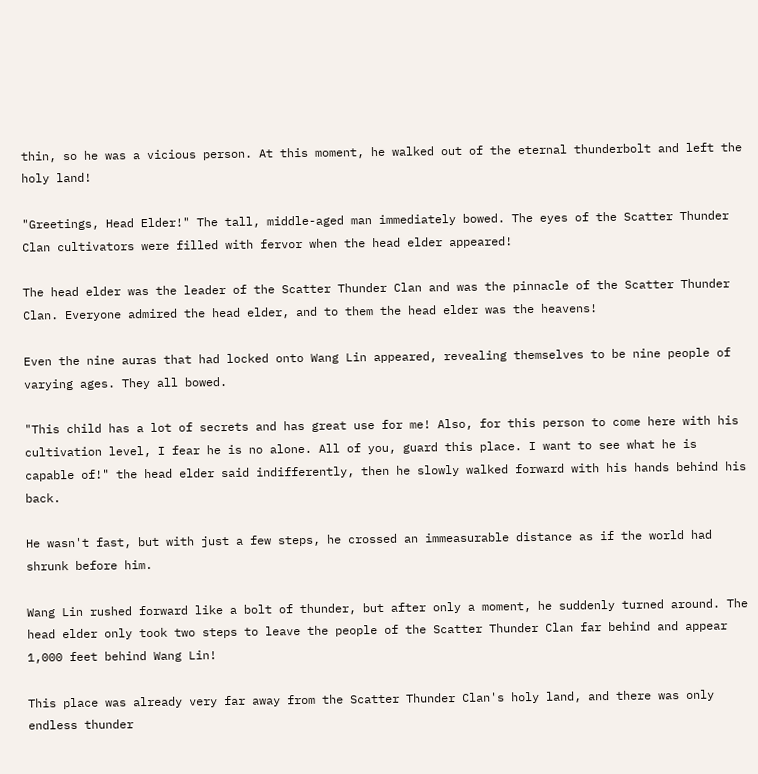thin, so he was a vicious person. At this moment, he walked out of the eternal thunderbolt and left the holy land!

"Greetings, Head Elder!" The tall, middle-aged man immediately bowed. The eyes of the Scatter Thunder Clan cultivators were filled with fervor when the head elder appeared!

The head elder was the leader of the Scatter Thunder Clan and was the pinnacle of the Scatter Thunder Clan. Everyone admired the head elder, and to them the head elder was the heavens!

Even the nine auras that had locked onto Wang Lin appeared, revealing themselves to be nine people of varying ages. They all bowed.

"This child has a lot of secrets and has great use for me! Also, for this person to come here with his cultivation level, I fear he is no alone. All of you, guard this place. I want to see what he is capable of!" the head elder said indifferently, then he slowly walked forward with his hands behind his back.

He wasn't fast, but with just a few steps, he crossed an immeasurable distance as if the world had shrunk before him.

Wang Lin rushed forward like a bolt of thunder, but after only a moment, he suddenly turned around. The head elder only took two steps to leave the people of the Scatter Thunder Clan far behind and appear 1,000 feet behind Wang Lin!

This place was already very far away from the Scatter Thunder Clan's holy land, and there was only endless thunder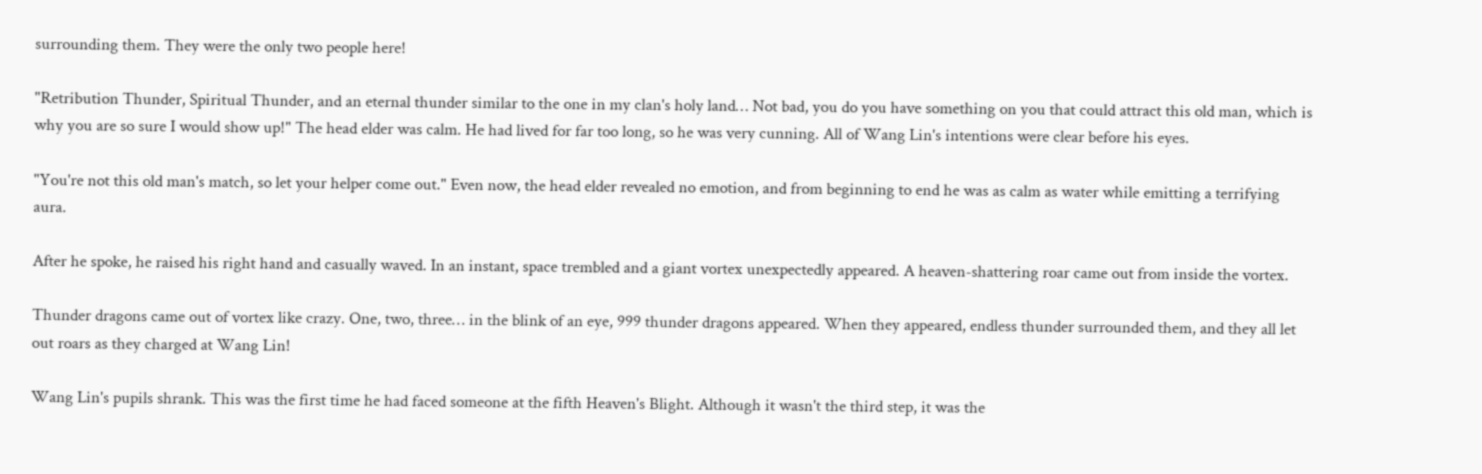surrounding them. They were the only two people here!

"Retribution Thunder, Spiritual Thunder, and an eternal thunder similar to the one in my clan's holy land… Not bad, you do you have something on you that could attract this old man, which is why you are so sure I would show up!" The head elder was calm. He had lived for far too long, so he was very cunning. All of Wang Lin's intentions were clear before his eyes.

"You're not this old man's match, so let your helper come out." Even now, the head elder revealed no emotion, and from beginning to end he was as calm as water while emitting a terrifying aura.

After he spoke, he raised his right hand and casually waved. In an instant, space trembled and a giant vortex unexpectedly appeared. A heaven-shattering roar came out from inside the vortex.

Thunder dragons came out of vortex like crazy. One, two, three… in the blink of an eye, 999 thunder dragons appeared. When they appeared, endless thunder surrounded them, and they all let out roars as they charged at Wang Lin!

Wang Lin's pupils shrank. This was the first time he had faced someone at the fifth Heaven's Blight. Although it wasn't the third step, it was the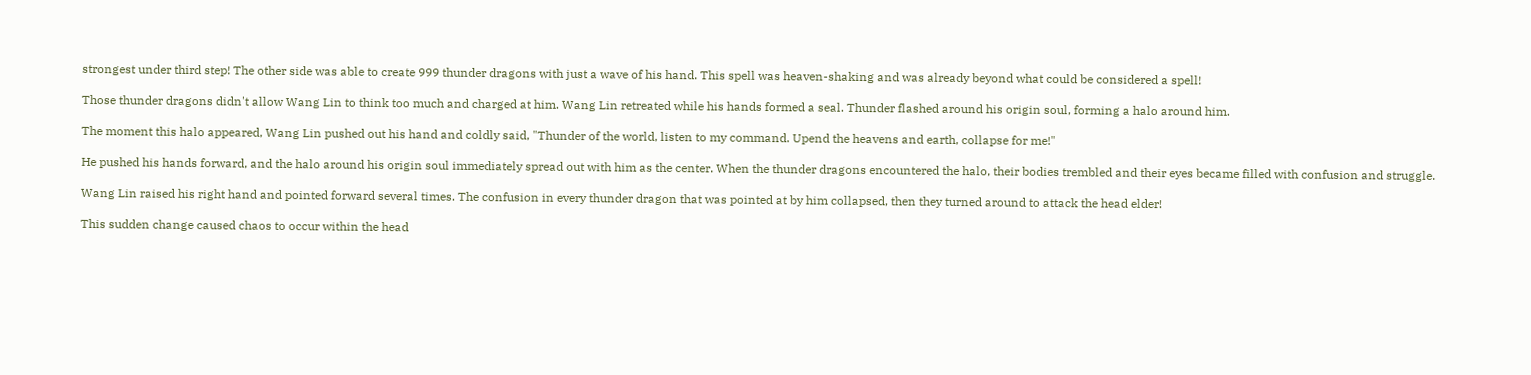strongest under third step! The other side was able to create 999 thunder dragons with just a wave of his hand. This spell was heaven-shaking and was already beyond what could be considered a spell!

Those thunder dragons didn't allow Wang Lin to think too much and charged at him. Wang Lin retreated while his hands formed a seal. Thunder flashed around his origin soul, forming a halo around him.

The moment this halo appeared, Wang Lin pushed out his hand and coldly said, "Thunder of the world, listen to my command. Upend the heavens and earth, collapse for me!"

He pushed his hands forward, and the halo around his origin soul immediately spread out with him as the center. When the thunder dragons encountered the halo, their bodies trembled and their eyes became filled with confusion and struggle.

Wang Lin raised his right hand and pointed forward several times. The confusion in every thunder dragon that was pointed at by him collapsed, then they turned around to attack the head elder!

This sudden change caused chaos to occur within the head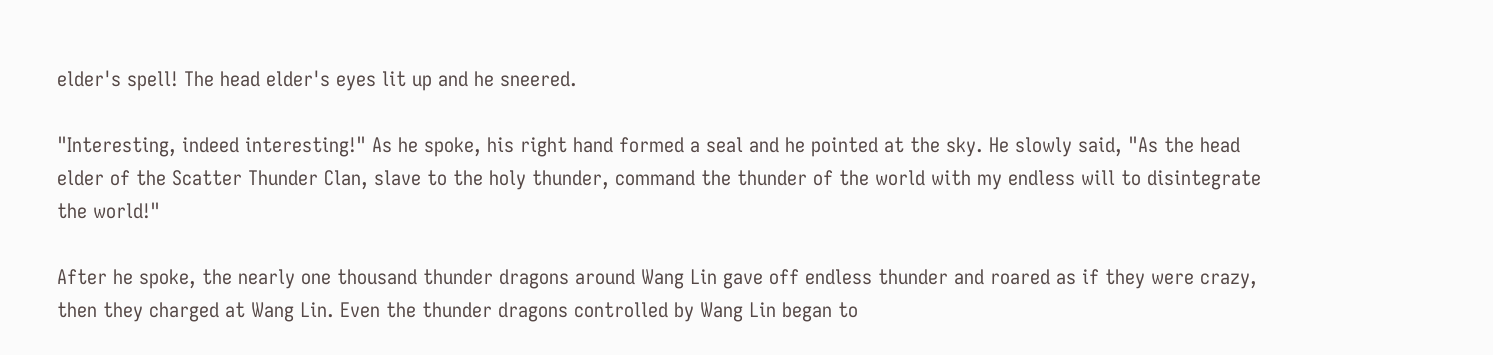elder's spell! The head elder's eyes lit up and he sneered.

"Interesting, indeed interesting!" As he spoke, his right hand formed a seal and he pointed at the sky. He slowly said, "As the head elder of the Scatter Thunder Clan, slave to the holy thunder, command the thunder of the world with my endless will to disintegrate the world!"

After he spoke, the nearly one thousand thunder dragons around Wang Lin gave off endless thunder and roared as if they were crazy, then they charged at Wang Lin. Even the thunder dragons controlled by Wang Lin began to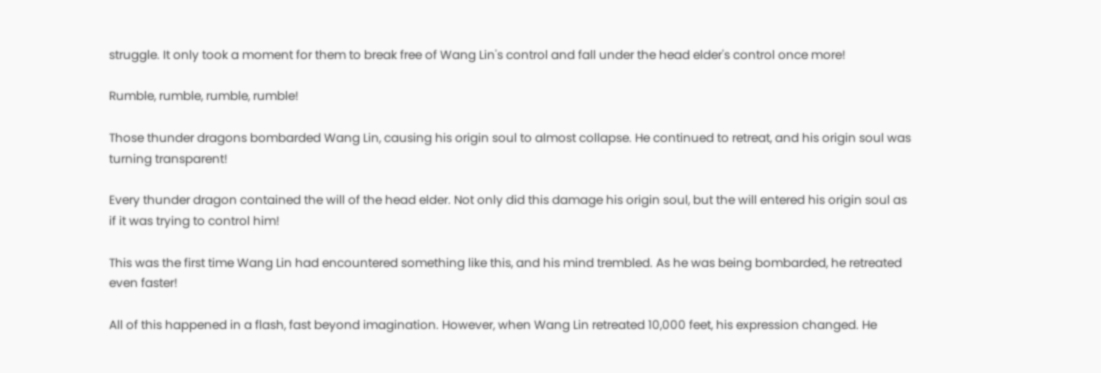struggle. It only took a moment for them to break free of Wang Lin's control and fall under the head elder's control once more!

Rumble, rumble, rumble, rumble!

Those thunder dragons bombarded Wang Lin, causing his origin soul to almost collapse. He continued to retreat, and his origin soul was turning transparent!

Every thunder dragon contained the will of the head elder. Not only did this damage his origin soul, but the will entered his origin soul as if it was trying to control him!

This was the first time Wang Lin had encountered something like this, and his mind trembled. As he was being bombarded, he retreated even faster!

All of this happened in a flash, fast beyond imagination. However, when Wang Lin retreated 10,000 feet, his expression changed. He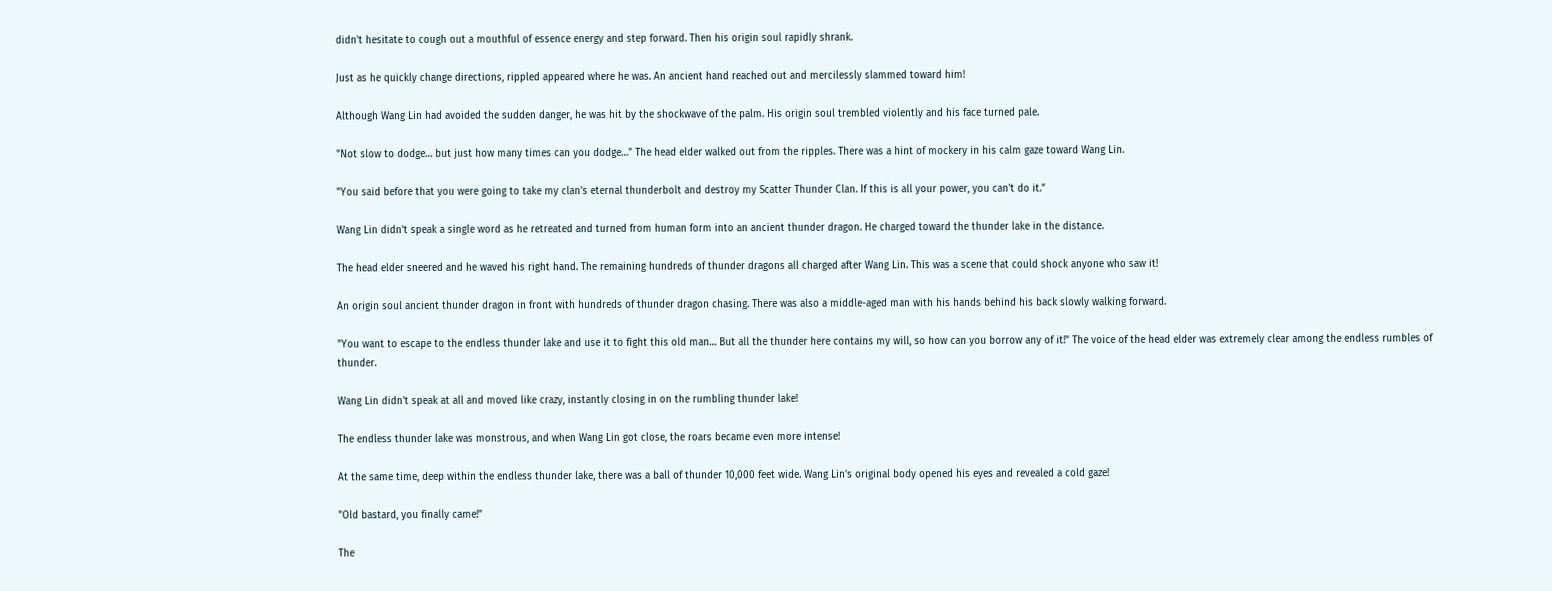didn't hesitate to cough out a mouthful of essence energy and step forward. Then his origin soul rapidly shrank.

Just as he quickly change directions, rippled appeared where he was. An ancient hand reached out and mercilessly slammed toward him!

Although Wang Lin had avoided the sudden danger, he was hit by the shockwave of the palm. His origin soul trembled violently and his face turned pale.

"Not slow to dodge… but just how many times can you dodge…" The head elder walked out from the ripples. There was a hint of mockery in his calm gaze toward Wang Lin.

"You said before that you were going to take my clan's eternal thunderbolt and destroy my Scatter Thunder Clan. If this is all your power, you can't do it."

Wang Lin didn't speak a single word as he retreated and turned from human form into an ancient thunder dragon. He charged toward the thunder lake in the distance.

The head elder sneered and he waved his right hand. The remaining hundreds of thunder dragons all charged after Wang Lin. This was a scene that could shock anyone who saw it!

An origin soul ancient thunder dragon in front with hundreds of thunder dragon chasing. There was also a middle-aged man with his hands behind his back slowly walking forward.

"You want to escape to the endless thunder lake and use it to fight this old man… But all the thunder here contains my will, so how can you borrow any of it!" The voice of the head elder was extremely clear among the endless rumbles of thunder.

Wang Lin didn't speak at all and moved like crazy, instantly closing in on the rumbling thunder lake!

The endless thunder lake was monstrous, and when Wang Lin got close, the roars became even more intense!

At the same time, deep within the endless thunder lake, there was a ball of thunder 10,000 feet wide. Wang Lin's original body opened his eyes and revealed a cold gaze!

"Old bastard, you finally came!"

The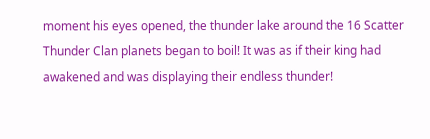moment his eyes opened, the thunder lake around the 16 Scatter Thunder Clan planets began to boil! It was as if their king had awakened and was displaying their endless thunder!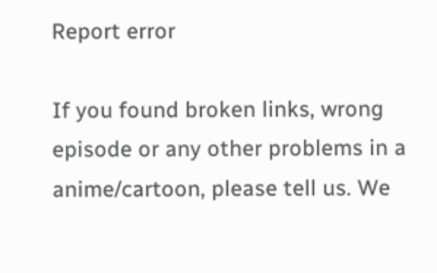Report error

If you found broken links, wrong episode or any other problems in a anime/cartoon, please tell us. We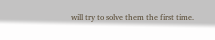will try to solve them the first time.